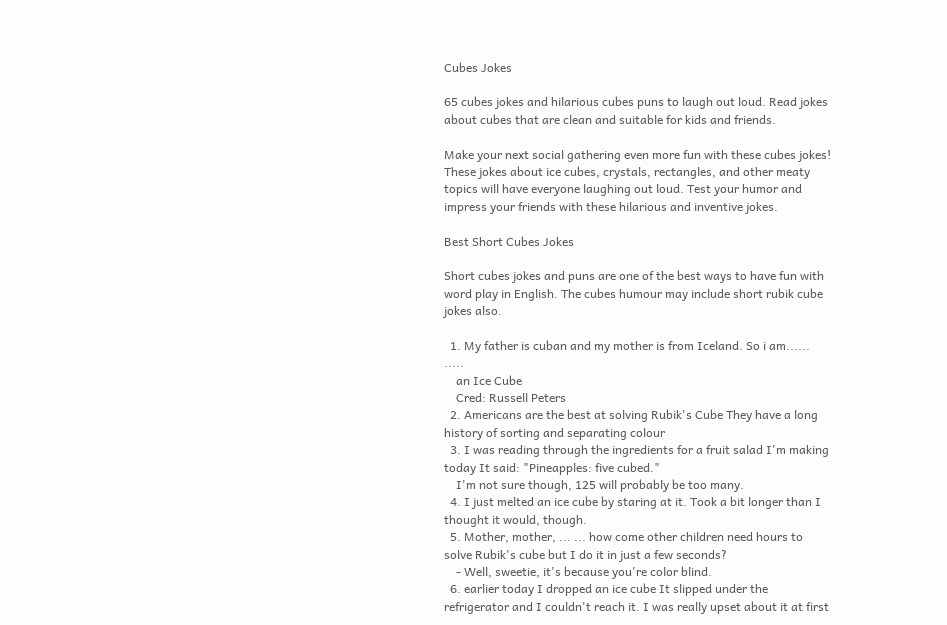Cubes Jokes

65 cubes jokes and hilarious cubes puns to laugh out loud. Read jokes about cubes that are clean and suitable for kids and friends.

Make your next social gathering even more fun with these cubes jokes! These jokes about ice cubes, crystals, rectangles, and other meaty topics will have everyone laughing out loud. Test your humor and impress your friends with these hilarious and inventive jokes.

Best Short Cubes Jokes

Short cubes jokes and puns are one of the best ways to have fun with word play in English. The cubes humour may include short rubik cube jokes also.

  1. My father is cuban and my mother is from Iceland. So i am...... .....
    an Ice Cube
    Cred: Russell Peters
  2. Americans are the best at solving Rubik's Cube They have a long history of sorting and separating colour
  3. I was reading through the ingredients for a fruit salad I'm making today It said: "Pineapples: five cubed."
    I'm not sure though, 125 will probably be too many.
  4. I just melted an ice cube by staring at it. Took a bit longer than I thought it would, though.
  5. Mother, mother, ... ... how come other children need hours to solve Rubik's cube but I do it in just a few seconds?
    - Well, sweetie, it's because you're color blind.
  6. earlier today I dropped an ice cube It slipped under the refrigerator and I couldn't reach it. I was really upset about it at first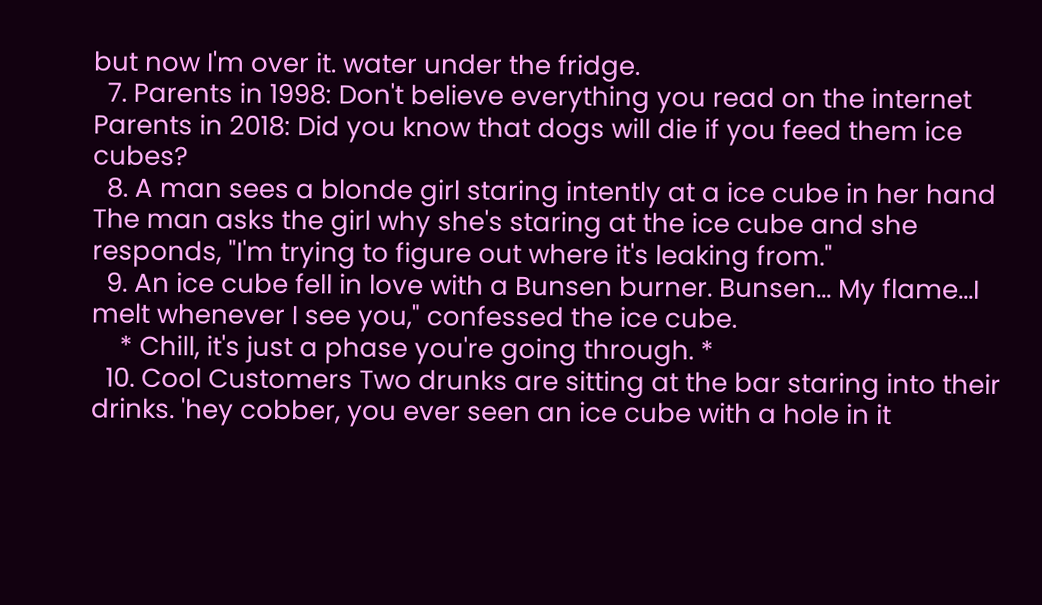but now I'm over it. water under the fridge.
  7. Parents in 1998: Don't believe everything you read on the internet Parents in 2018: Did you know that dogs will die if you feed them ice cubes?
  8. A man sees a blonde girl staring intently at a ice cube in her hand The man asks the girl why she's staring at the ice cube and she responds, "I'm trying to figure out where it's leaking from."
  9. An ice cube fell in love with a Bunsen burner. Bunsen... My flame...I melt whenever I see you," confessed the ice cube.
    * Chill, it's just a phase you're going through. *
  10. Cool Customers Two drunks are sitting at the bar staring into their drinks. 'hey cobber, you ever seen an ice cube with a hole in it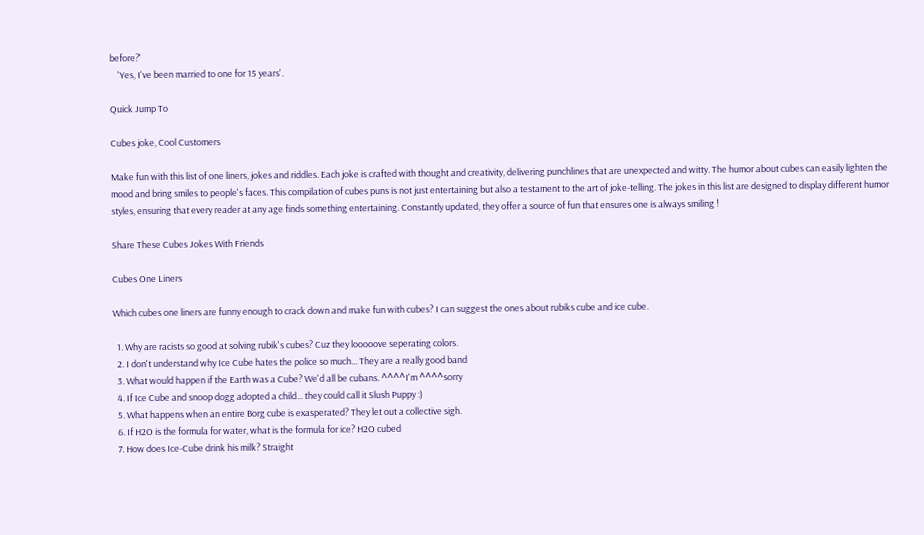before?'
    'Yes, I've been married to one for 15 years'.

Quick Jump To

Cubes joke, Cool Customers

Make fun with this list of one liners, jokes and riddles. Each joke is crafted with thought and creativity, delivering punchlines that are unexpected and witty. The humor about cubes can easily lighten the mood and bring smiles to people's faces. This compilation of cubes puns is not just entertaining but also a testament to the art of joke-telling. The jokes in this list are designed to display different humor styles, ensuring that every reader at any age finds something entertaining. Constantly updated, they offer a source of fun that ensures one is always smiling !

Share These Cubes Jokes With Friends

Cubes One Liners

Which cubes one liners are funny enough to crack down and make fun with cubes? I can suggest the ones about rubiks cube and ice cube.

  1. Why are racists so good at solving rubik's cubes? Cuz they looooove seperating colors.
  2. I don't understand why Ice Cube hates the police so much... They are a really good band
  3. What would happen if the Earth was a Cube? We'd all be cubans. ^^^^I'm ^^^^sorry
  4. If Ice Cube and snoop dogg adopted a child... they could call it Slush Puppy :)
  5. What happens when an entire Borg cube is exasperated? They let out a collective sigh.
  6. If H2O is the formula for water, what is the formula for ice? H2O cubed
  7. How does Ice-Cube drink his milk? Straight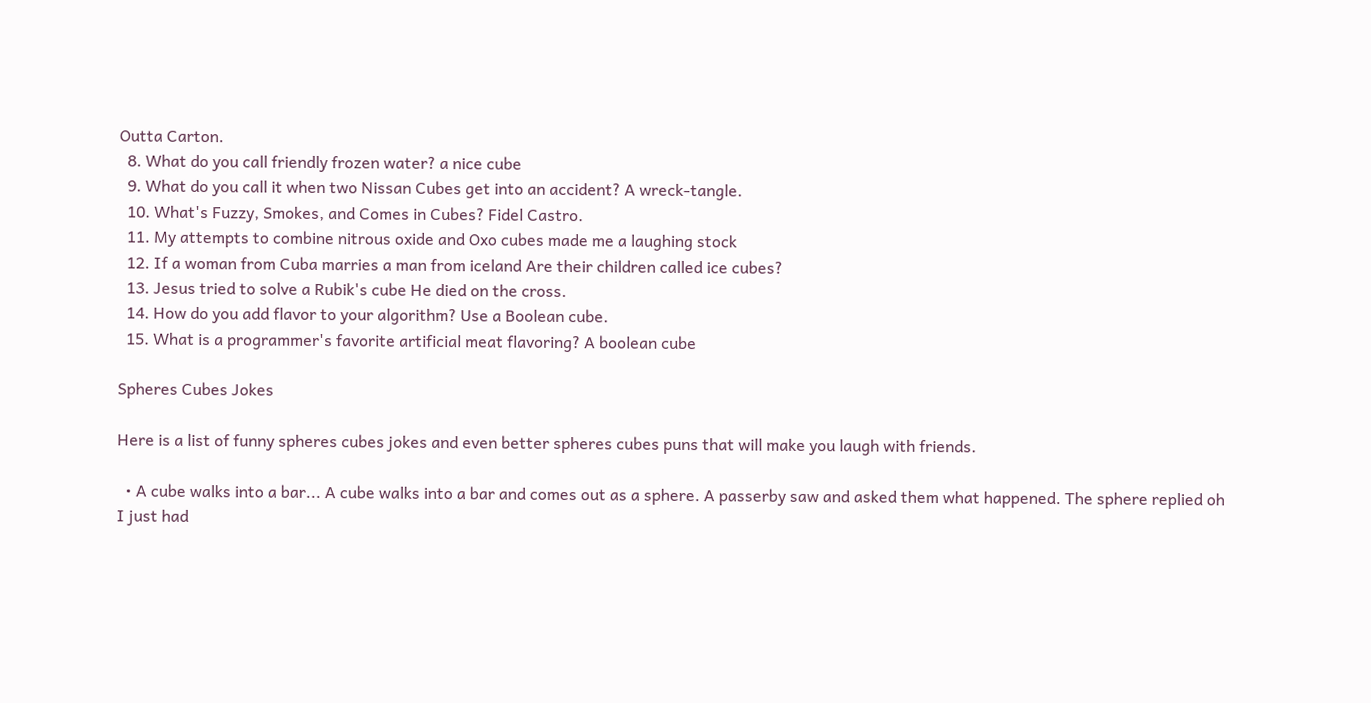Outta Carton.
  8. What do you call friendly frozen water? a nice cube
  9. What do you call it when two Nissan Cubes get into an accident? A wreck-tangle.
  10. What's Fuzzy, Smokes, and Comes in Cubes? Fidel Castro.
  11. My attempts to combine nitrous oxide and Oxo cubes made me a laughing stock
  12. If a woman from Cuba marries a man from iceland Are their children called ice cubes?
  13. Jesus tried to solve a Rubik's cube He died on the cross.
  14. How do you add flavor to your algorithm? Use a Boolean cube.
  15. What is a programmer's favorite artificial meat flavoring? A boolean cube

Spheres Cubes Jokes

Here is a list of funny spheres cubes jokes and even better spheres cubes puns that will make you laugh with friends.

  • A cube walks into a bar... A cube walks into a bar and comes out as a sphere. A passerby saw and asked them what happened. The sphere replied oh I just had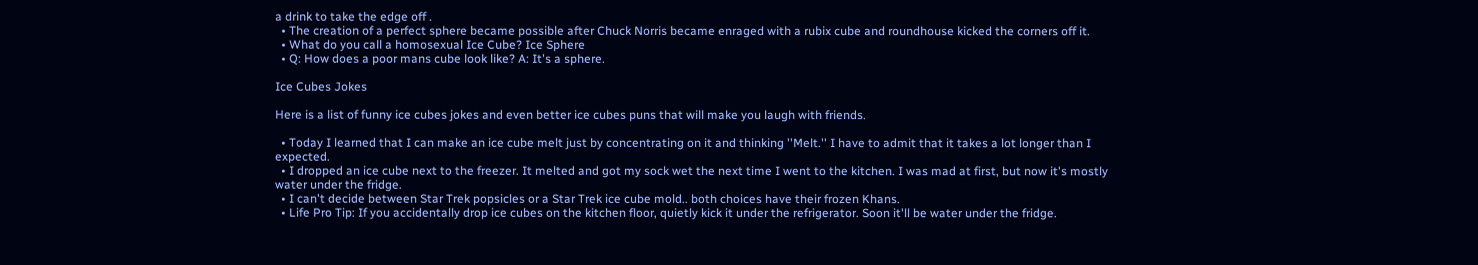a drink to take the edge off .
  • The creation of a perfect sphere became possible after Chuck Norris became enraged with a rubix cube and roundhouse kicked the corners off it.
  • What do you call a homosexual Ice Cube? Ice Sphere
  • Q: How does a poor mans cube look like? A: It's a sphere.

Ice Cubes Jokes

Here is a list of funny ice cubes jokes and even better ice cubes puns that will make you laugh with friends.

  • Today I learned that I can make an ice cube melt just by concentrating on it and thinking ''Melt.'' I have to admit that it takes a lot longer than I expected.
  • I dropped an ice cube next to the freezer. It melted and got my sock wet the next time I went to the kitchen. I was mad at first, but now it's mostly water under the fridge.
  • I can't decide between Star Trek popsicles or a Star Trek ice cube mold.. both choices have their frozen Khans.
  • Life Pro Tip: If you accidentally drop ice cubes on the kitchen floor, quietly kick it under the refrigerator. Soon it'll be water under the fridge.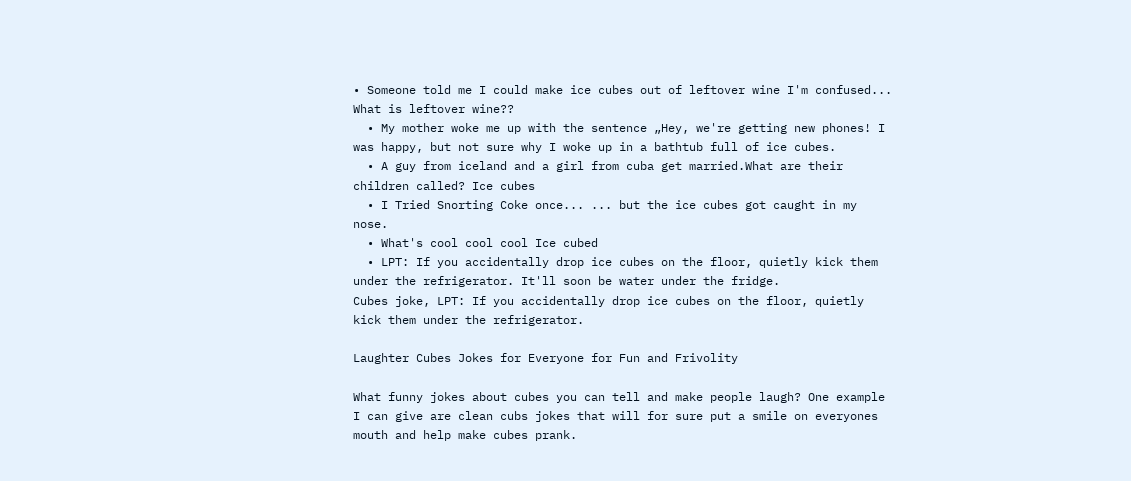• Someone told me I could make ice cubes out of leftover wine I'm confused... What is leftover wine??
  • My mother woke me up with the sentence „Hey, we're getting new phones! I was happy, but not sure why I woke up in a bathtub full of ice cubes.
  • A guy from iceland and a girl from cuba get married.What are their children called? Ice cubes
  • I Tried Snorting Coke once... ... but the ice cubes got caught in my nose.
  • What's cool cool cool Ice cubed
  • LPT: If you accidentally drop ice cubes on the floor, quietly kick them under the refrigerator. It'll soon be water under the fridge.
Cubes joke, LPT: If you accidentally drop ice cubes on the floor, quietly kick them under the refrigerator.

Laughter Cubes Jokes for Everyone for Fun and Frivolity

What funny jokes about cubes you can tell and make people laugh? One example I can give are clean cubs jokes that will for sure put a smile on everyones mouth and help make cubes prank.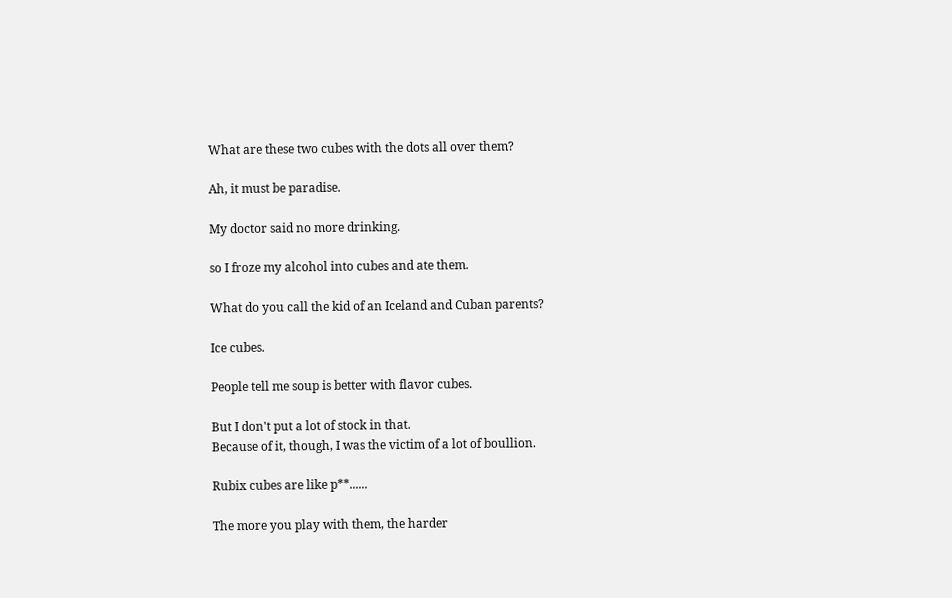What are these two cubes with the dots all over them?

Ah, it must be paradise.

My doctor said no more drinking.

so I froze my alcohol into cubes and ate them.

What do you call the kid of an Iceland and Cuban parents?

Ice cubes.

People tell me soup is better with flavor cubes.

But I don't put a lot of stock in that.
Because of it, though, I was the victim of a lot of boullion.

Rubix cubes are like p**......

The more you play with them, the harder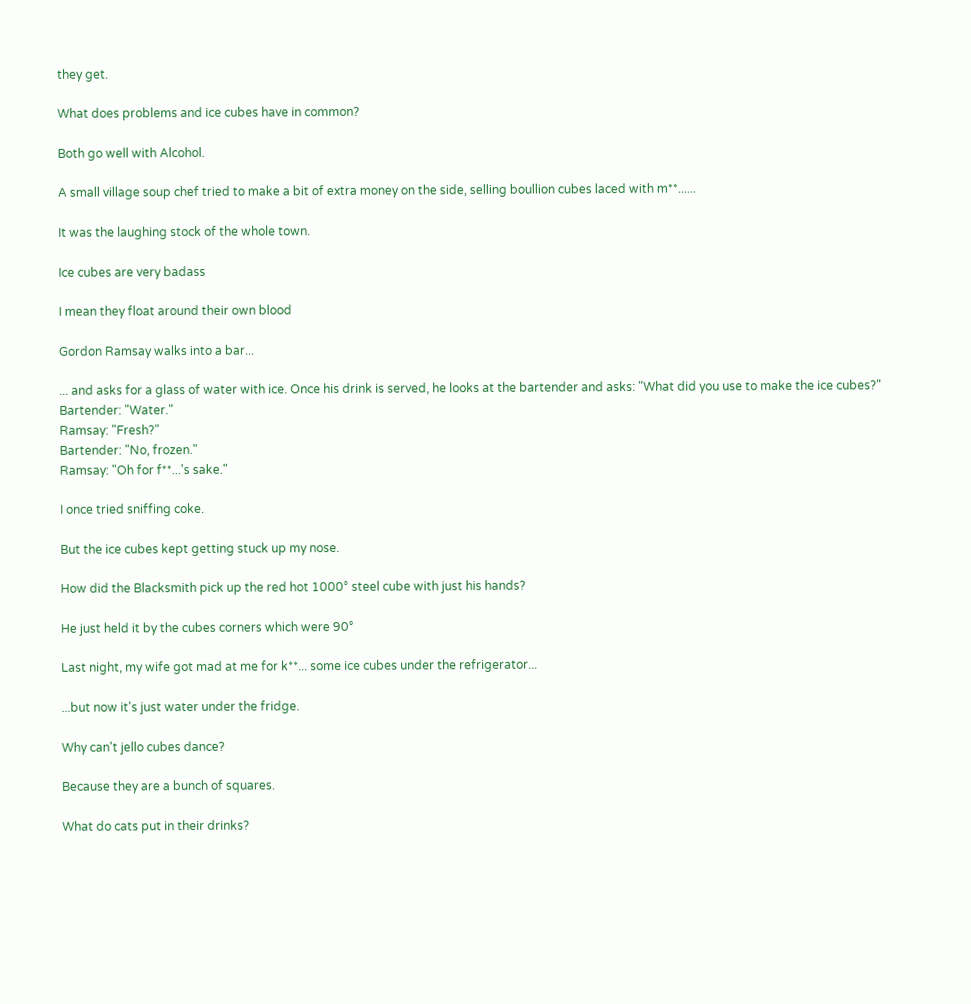they get.

What does problems and ice cubes have in common?

Both go well with Alcohol.

A small village soup chef tried to make a bit of extra money on the side, selling boullion cubes laced with m**......

It was the laughing stock of the whole town.

Ice cubes are very badass

I mean they float around their own blood

Gordon Ramsay walks into a bar...

... and asks for a glass of water with ice. Once his drink is served, he looks at the bartender and asks: "What did you use to make the ice cubes?"
Bartender: "Water."
Ramsay: "Fresh?"
Bartender: "No, frozen."
Ramsay: "Oh for f**...'s sake."

I once tried sniffing coke.

But the ice cubes kept getting stuck up my nose.

How did the Blacksmith pick up the red hot 1000° steel cube with just his hands?

He just held it by the cubes corners which were 90°

Last night, my wife got mad at me for k**... some ice cubes under the refrigerator...

...but now it's just water under the fridge.

Why can't jello cubes dance?

Because they are a bunch of squares.

What do cats put in their drinks?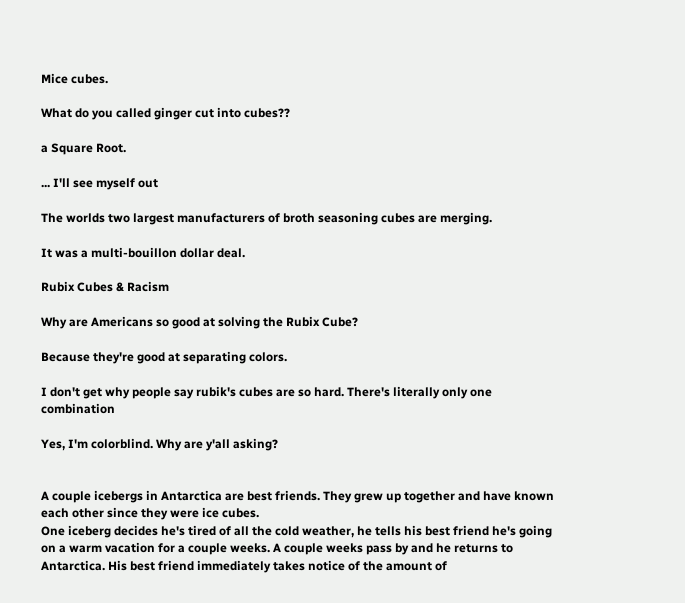Mice cubes.

What do you called ginger cut into cubes??

a Square Root.

... I'll see myself out

The worlds two largest manufacturers of broth seasoning cubes are merging.

It was a multi-bouillon dollar deal.

Rubix Cubes & Racism

Why are Americans so good at solving the Rubix Cube?

Because they're good at separating colors.

I don't get why people say rubik's cubes are so hard. There's literally only one combination

Yes, I'm colorblind. Why are y'all asking?


A couple icebergs in Antarctica are best friends. They grew up together and have known each other since they were ice cubes.
One iceberg decides he's tired of all the cold weather, he tells his best friend he's going on a warm vacation for a couple weeks. A couple weeks pass by and he returns to Antarctica. His best friend immediately takes notice of the amount of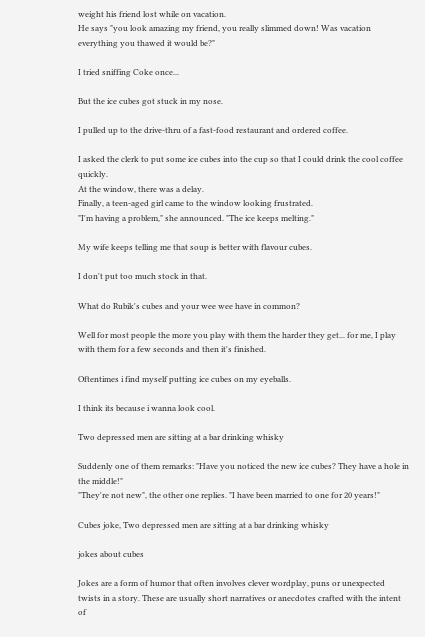weight his friend lost while on vacation.
He says "you look amazing my friend, you really slimmed down! Was vacation everything you thawed it would be?"

I tried sniffing Coke once...

But the ice cubes got stuck in my nose.

I pulled up to the drive-thru of a fast-food restaurant and ordered coffee.

I asked the clerk to put some ice cubes into the cup so that I could drink the cool coffee quickly.
At the window, there was a delay.
Finally, a teen-aged girl came to the window looking frustrated.
"I'm having a problem," she announced. "The ice keeps melting."

My wife keeps telling me that soup is better with flavour cubes.

I don't put too much stock in that.

What do Rubik's cubes and your wee wee have in common?

Well for most people the more you play with them the harder they get... for me, I play with them for a few seconds and then it's finished.

Oftentimes i find myself putting ice cubes on my eyeballs.

I think its because i wanna look cool.

Two depressed men are sitting at a bar drinking whisky

Suddenly one of them remarks: "Have you noticed the new ice cubes? They have a hole in the middle!"
"They're not new", the other one replies. "I have been married to one for 20 years!"

Cubes joke, Two depressed men are sitting at a bar drinking whisky

jokes about cubes

Jokes are a form of humor that often involves clever wordplay, puns or unexpected twists in a story. These are usually short narratives or anecdotes crafted with the intent of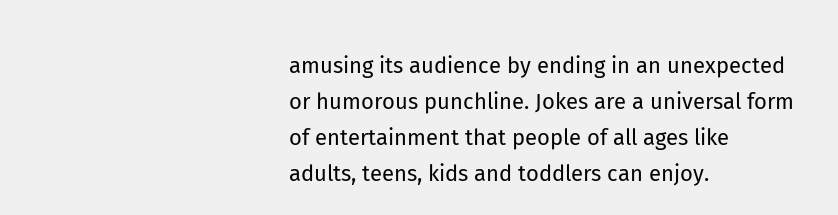amusing its audience by ending in an unexpected or humorous punchline. Jokes are a universal form of entertainment that people of all ages like adults, teens, kids and toddlers can enjoy.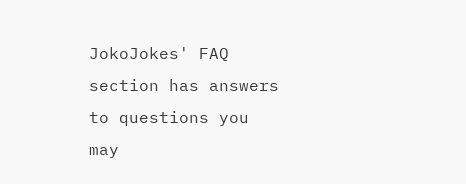JokoJokes' FAQ section has answers to questions you may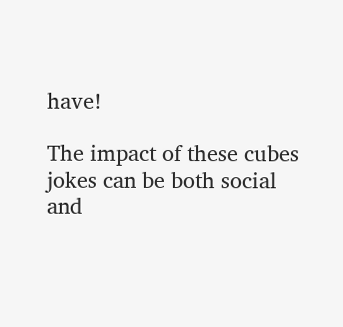have!

The impact of these cubes jokes can be both social and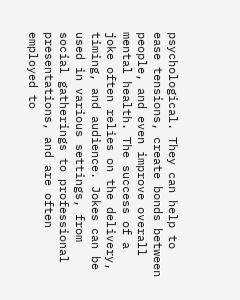psychological. They can help to ease tensions, create bonds between people, and even improve overall mental health. The success of a joke often relies on the delivery, timing, and audience. Jokes can be used in various settings, from social gatherings to professional presentations, and are often employed to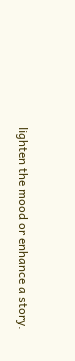lighten the mood or enhance a story.